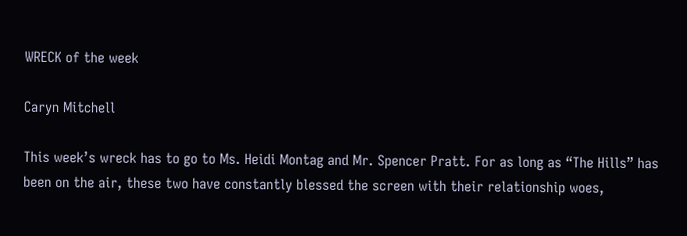WRECK of the week

Caryn Mitchell

This week’s wreck has to go to Ms. Heidi Montag and Mr. Spencer Pratt. For as long as “The Hills” has been on the air, these two have constantly blessed the screen with their relationship woes,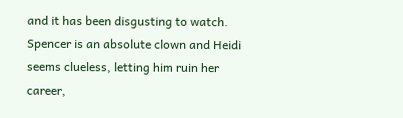and it has been disgusting to watch. Spencer is an absolute clown and Heidi seems clueless, letting him ruin her career,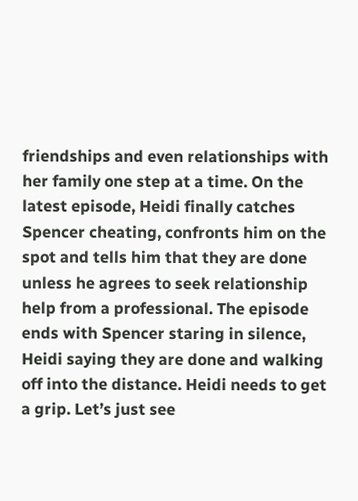friendships and even relationships with her family one step at a time. On the latest episode, Heidi finally catches Spencer cheating, confronts him on the spot and tells him that they are done unless he agrees to seek relationship help from a professional. The episode ends with Spencer staring in silence, Heidi saying they are done and walking off into the distance. Heidi needs to get a grip. Let’s just see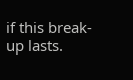if this break-up lasts.